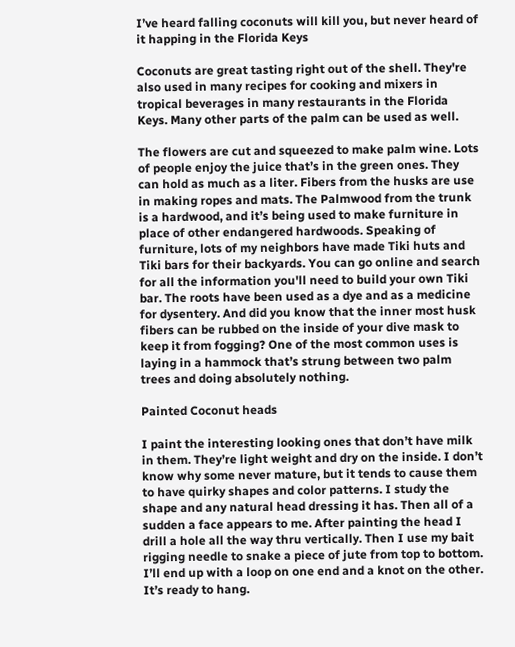I’ve heard falling coconuts will kill you, but never heard of it happing in the Florida Keys

Coconuts are great tasting right out of the shell. They're also used in many recipes for cooking and mixers in tropical beverages in many restaurants in the Florida Keys. Many other parts of the palm can be used as well.

The flowers are cut and squeezed to make palm wine. Lots of people enjoy the juice that’s in the green ones. They can hold as much as a liter. Fibers from the husks are use in making ropes and mats. The Palmwood from the trunk is a hardwood, and it’s being used to make furniture in place of other endangered hardwoods. Speaking of furniture, lots of my neighbors have made Tiki huts and Tiki bars for their backyards. You can go online and search for all the information you'll need to build your own Tiki bar. The roots have been used as a dye and as a medicine for dysentery. And did you know that the inner most husk fibers can be rubbed on the inside of your dive mask to keep it from fogging? One of the most common uses is laying in a hammock that’s strung between two palm trees and doing absolutely nothing.

Painted Coconut heads

I paint the interesting looking ones that don’t have milk in them. They’re light weight and dry on the inside. I don’t know why some never mature, but it tends to cause them to have quirky shapes and color patterns. I study the shape and any natural head dressing it has. Then all of a sudden a face appears to me. After painting the head I drill a hole all the way thru vertically. Then I use my bait rigging needle to snake a piece of jute from top to bottom. I’ll end up with a loop on one end and a knot on the other. It’s ready to hang.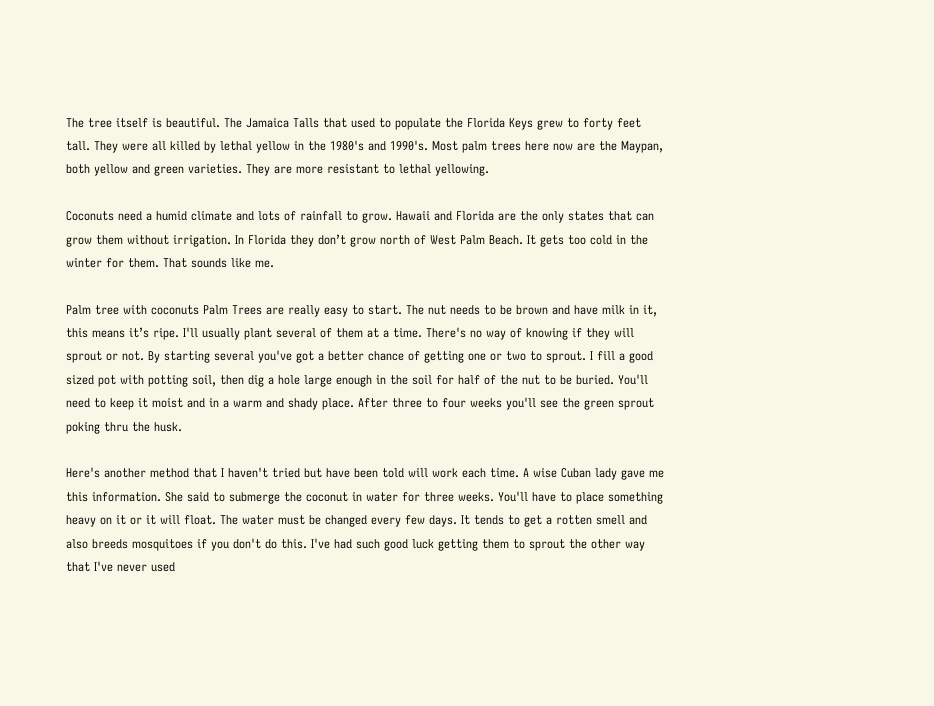The tree itself is beautiful. The Jamaica Talls that used to populate the Florida Keys grew to forty feet tall. They were all killed by lethal yellow in the 1980's and 1990's. Most palm trees here now are the Maypan, both yellow and green varieties. They are more resistant to lethal yellowing.

Coconuts need a humid climate and lots of rainfall to grow. Hawaii and Florida are the only states that can grow them without irrigation. In Florida they don’t grow north of West Palm Beach. It gets too cold in the winter for them. That sounds like me.

Palm tree with coconuts Palm Trees are really easy to start. The nut needs to be brown and have milk in it, this means it’s ripe. I'll usually plant several of them at a time. There's no way of knowing if they will sprout or not. By starting several you've got a better chance of getting one or two to sprout. I fill a good sized pot with potting soil, then dig a hole large enough in the soil for half of the nut to be buried. You'll need to keep it moist and in a warm and shady place. After three to four weeks you'll see the green sprout poking thru the husk.

Here's another method that I haven't tried but have been told will work each time. A wise Cuban lady gave me this information. She said to submerge the coconut in water for three weeks. You'll have to place something heavy on it or it will float. The water must be changed every few days. It tends to get a rotten smell and also breeds mosquitoes if you don't do this. I've had such good luck getting them to sprout the other way that I've never used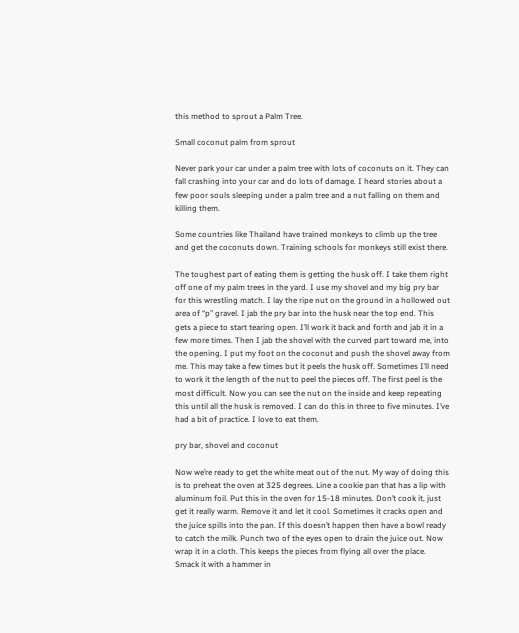this method to sprout a Palm Tree.

Small coconut palm from sprout

Never park your car under a palm tree with lots of coconuts on it. They can fall crashing into your car and do lots of damage. I heard stories about a few poor souls sleeping under a palm tree and a nut falling on them and killing them.

Some countries like Thailand have trained monkeys to climb up the tree and get the coconuts down. Training schools for monkeys still exist there.

The toughest part of eating them is getting the husk off. I take them right off one of my palm trees in the yard. I use my shovel and my big pry bar for this wrestling match. I lay the ripe nut on the ground in a hollowed out area of “p” gravel. I jab the pry bar into the husk near the top end. This gets a piece to start tearing open. I’ll work it back and forth and jab it in a few more times. Then I jab the shovel with the curved part toward me, into the opening. I put my foot on the coconut and push the shovel away from me. This may take a few times but it peels the husk off. Sometimes I’ll need to work it the length of the nut to peel the pieces off. The first peel is the most difficult. Now you can see the nut on the inside and keep repeating this until all the husk is removed. I can do this in three to five minutes. I’ve had a bit of practice. I love to eat them.

pry bar, shovel and coconut

Now we’re ready to get the white meat out of the nut. My way of doing this is to preheat the oven at 325 degrees. Line a cookie pan that has a lip with aluminum foil. Put this in the oven for 15-18 minutes. Don’t cook it, just get it really warm. Remove it and let it cool. Sometimes it cracks open and the juice spills into the pan. If this doesn’t happen then have a bowl ready to catch the milk. Punch two of the eyes open to drain the juice out. Now wrap it in a cloth. This keeps the pieces from flying all over the place. Smack it with a hammer in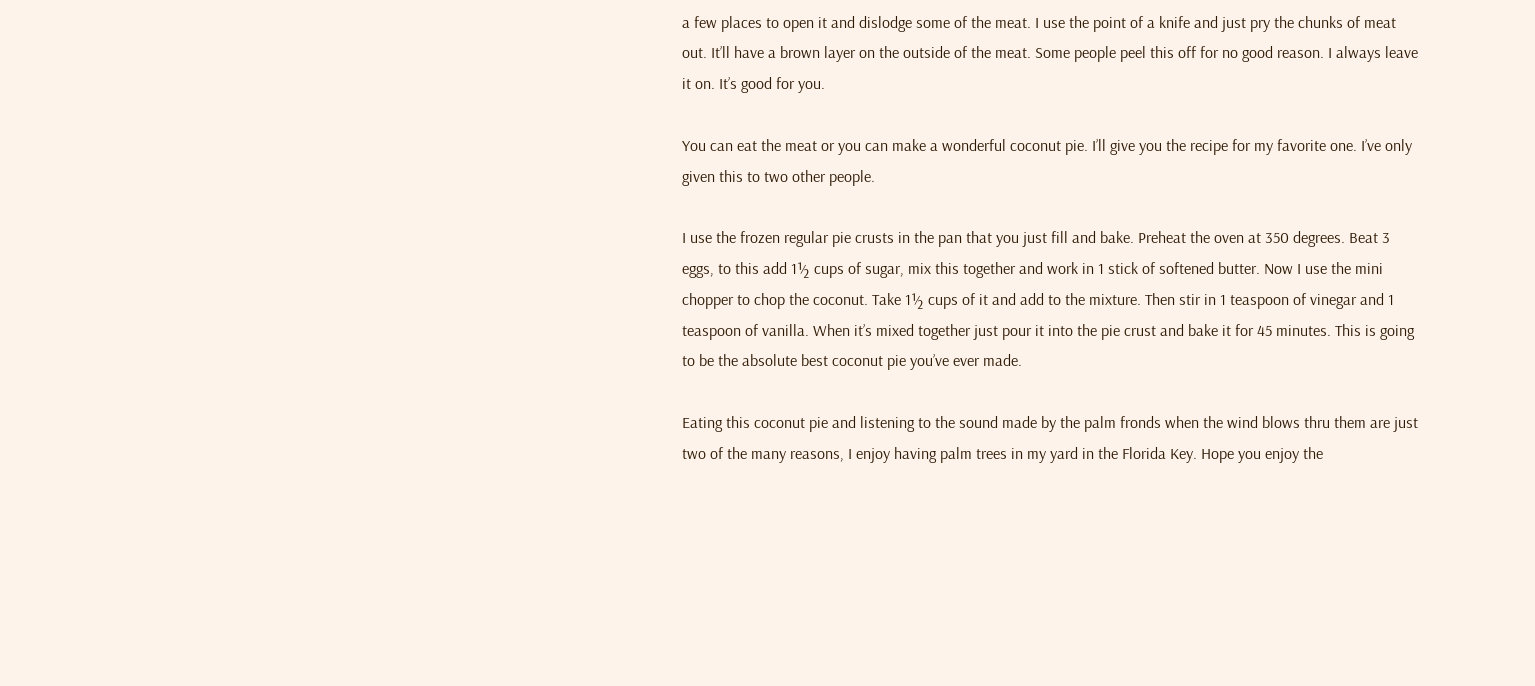a few places to open it and dislodge some of the meat. I use the point of a knife and just pry the chunks of meat out. It’ll have a brown layer on the outside of the meat. Some people peel this off for no good reason. I always leave it on. It’s good for you.

You can eat the meat or you can make a wonderful coconut pie. I’ll give you the recipe for my favorite one. I’ve only given this to two other people.

I use the frozen regular pie crusts in the pan that you just fill and bake. Preheat the oven at 350 degrees. Beat 3 eggs, to this add 1½ cups of sugar, mix this together and work in 1 stick of softened butter. Now I use the mini chopper to chop the coconut. Take 1½ cups of it and add to the mixture. Then stir in 1 teaspoon of vinegar and 1 teaspoon of vanilla. When it’s mixed together just pour it into the pie crust and bake it for 45 minutes. This is going to be the absolute best coconut pie you’ve ever made.

Eating this coconut pie and listening to the sound made by the palm fronds when the wind blows thru them are just two of the many reasons, I enjoy having palm trees in my yard in the Florida Key. Hope you enjoy the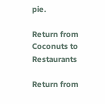pie.

Return from Coconuts to Restaurants

Return from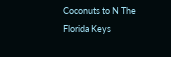Coconuts to N The Florida Keys